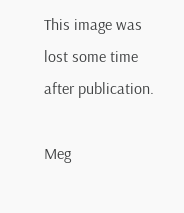This image was lost some time after publication.

Meg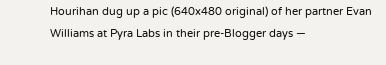Hourihan dug up a pic (640x480 original) of her partner Evan Williams at Pyra Labs in their pre-Blogger days —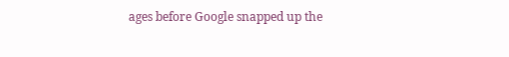ages before Google snapped up the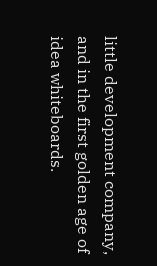little development company, and in the first golden age of idea whiteboards.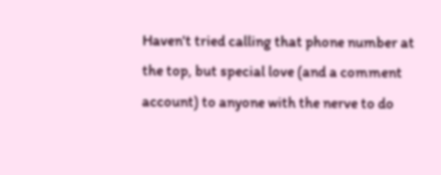Haven't tried calling that phone number at the top, but special love (and a comment account) to anyone with the nerve to do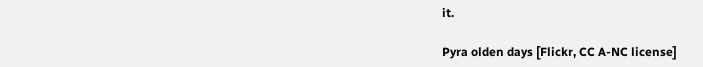it.

Pyra olden days [Flickr, CC A-NC license]